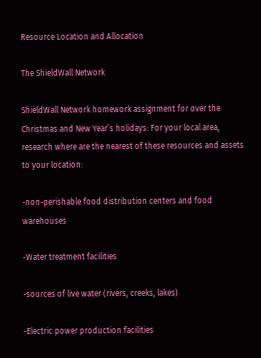Resource Location and Allocation

The ShieldWall Network

ShieldWall Network homework assignment for over the Christmas and New Year’s holidays: For your local area, research where are the nearest of these resources and assets to your location:

-non-perishable food distribution centers and food warehouses

-Water treatment facilities

-sources of live water (rivers, creeks, lakes)

-Electric power production facilities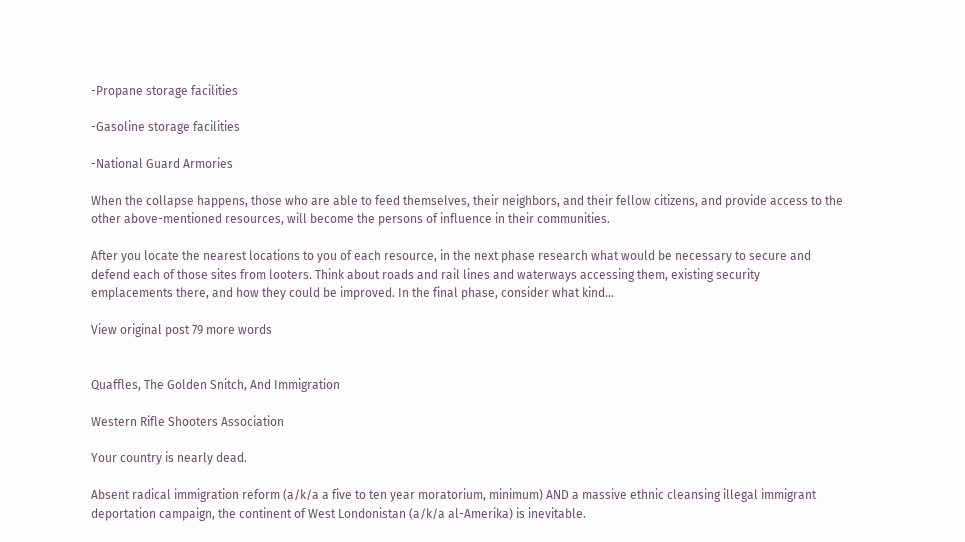-Propane storage facilities

-Gasoline storage facilities

-National Guard Armories

When the collapse happens, those who are able to feed themselves, their neighbors, and their fellow citizens, and provide access to the other above-mentioned resources, will become the persons of influence in their communities.

After you locate the nearest locations to you of each resource, in the next phase research what would be necessary to secure and defend each of those sites from looters. Think about roads and rail lines and waterways accessing them, existing security emplacements there, and how they could be improved. In the final phase, consider what kind…

View original post 79 more words


Quaffles, The Golden Snitch, And Immigration

Western Rifle Shooters Association

Your country is nearly dead.

Absent radical immigration reform (a/k/a a five to ten year moratorium, minimum) AND a massive ethnic cleansing illegal immigrant deportation campaign, the continent of West Londonistan (a/k/a al-Amerika) is inevitable.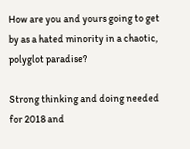How are you and yours going to get by as a hated minority in a chaotic, polyglot paradise?

Strong thinking and doing needed for 2018 and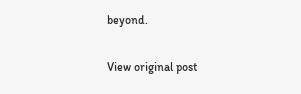beyond.

View original post